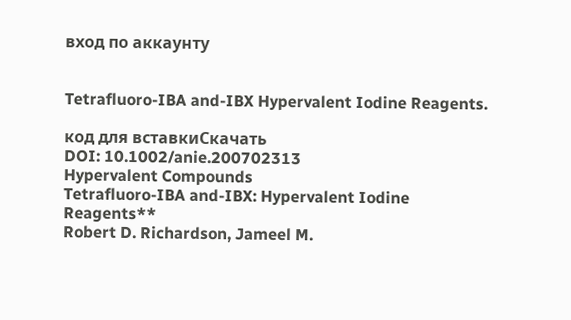вход по аккаунту


Tetrafluoro-IBA and-IBX Hypervalent Iodine Reagents.

код для вставкиСкачать
DOI: 10.1002/anie.200702313
Hypervalent Compounds
Tetrafluoro-IBA and-IBX: Hypervalent Iodine Reagents**
Robert D. Richardson, Jameel M.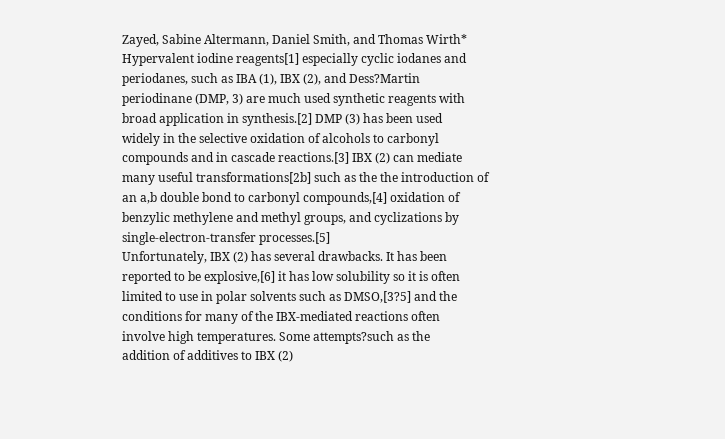Zayed, Sabine Altermann, Daniel Smith, and Thomas Wirth*
Hypervalent iodine reagents[1] especially cyclic iodanes and
periodanes, such as IBA (1), IBX (2), and Dess?Martin
periodinane (DMP, 3) are much used synthetic reagents with
broad application in synthesis.[2] DMP (3) has been used
widely in the selective oxidation of alcohols to carbonyl
compounds and in cascade reactions.[3] IBX (2) can mediate
many useful transformations[2b] such as the the introduction of
an a,b double bond to carbonyl compounds,[4] oxidation of
benzylic methylene and methyl groups, and cyclizations by
single-electron-transfer processes.[5]
Unfortunately, IBX (2) has several drawbacks. It has been
reported to be explosive,[6] it has low solubility so it is often
limited to use in polar solvents such as DMSO,[3?5] and the
conditions for many of the IBX-mediated reactions often
involve high temperatures. Some attempts?such as the
addition of additives to IBX (2)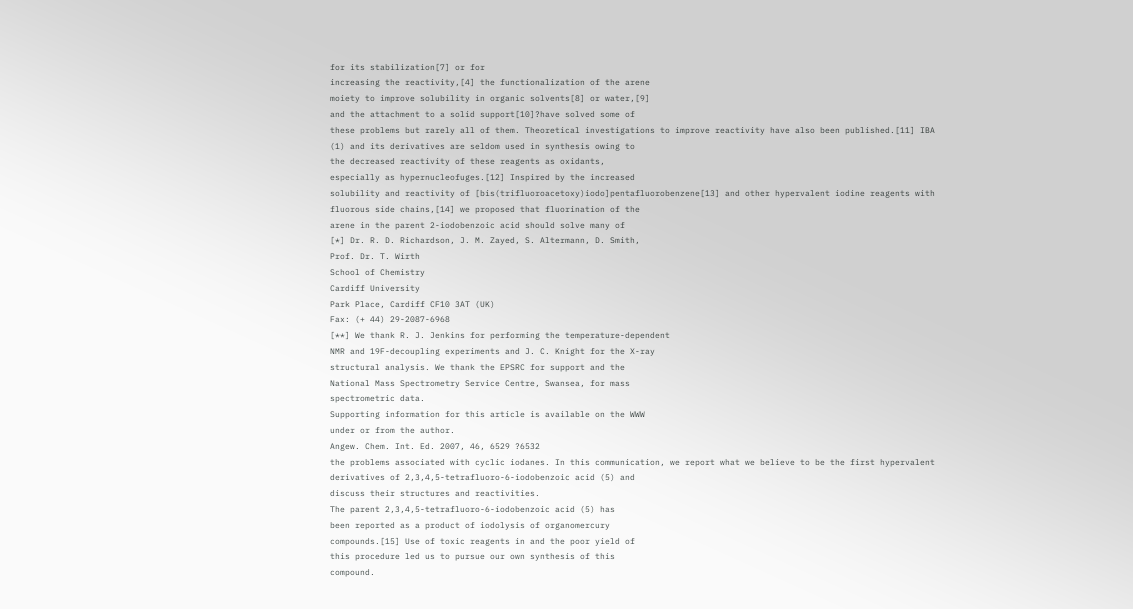for its stabilization[7] or for
increasing the reactivity,[4] the functionalization of the arene
moiety to improve solubility in organic solvents[8] or water,[9]
and the attachment to a solid support[10]?have solved some of
these problems but rarely all of them. Theoretical investigations to improve reactivity have also been published.[11] IBA
(1) and its derivatives are seldom used in synthesis owing to
the decreased reactivity of these reagents as oxidants,
especially as hypernucleofuges.[12] Inspired by the increased
solubility and reactivity of [bis(trifluoroacetoxy)iodo]pentafluorobenzene[13] and other hypervalent iodine reagents with
fluorous side chains,[14] we proposed that fluorination of the
arene in the parent 2-iodobenzoic acid should solve many of
[*] Dr. R. D. Richardson, J. M. Zayed, S. Altermann, D. Smith,
Prof. Dr. T. Wirth
School of Chemistry
Cardiff University
Park Place, Cardiff CF10 3AT (UK)
Fax: (+ 44) 29-2087-6968
[**] We thank R. J. Jenkins for performing the temperature-dependent
NMR and 19F-decoupling experiments and J. C. Knight for the X-ray
structural analysis. We thank the EPSRC for support and the
National Mass Spectrometry Service Centre, Swansea, for mass
spectrometric data.
Supporting information for this article is available on the WWW
under or from the author.
Angew. Chem. Int. Ed. 2007, 46, 6529 ?6532
the problems associated with cyclic iodanes. In this communication, we report what we believe to be the first hypervalent
derivatives of 2,3,4,5-tetrafluoro-6-iodobenzoic acid (5) and
discuss their structures and reactivities.
The parent 2,3,4,5-tetrafluoro-6-iodobenzoic acid (5) has
been reported as a product of iodolysis of organomercury
compounds.[15] Use of toxic reagents in and the poor yield of
this procedure led us to pursue our own synthesis of this
compound.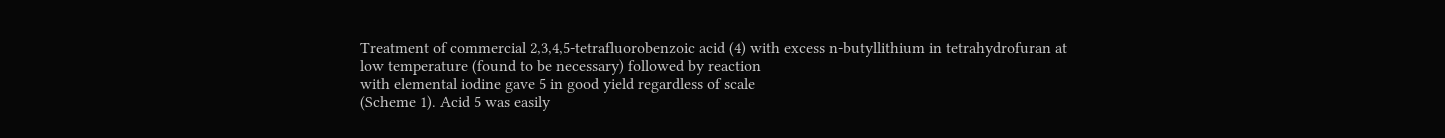Treatment of commercial 2,3,4,5-tetrafluorobenzoic acid (4) with excess n-butyllithium in tetrahydrofuran at
low temperature (found to be necessary) followed by reaction
with elemental iodine gave 5 in good yield regardless of scale
(Scheme 1). Acid 5 was easily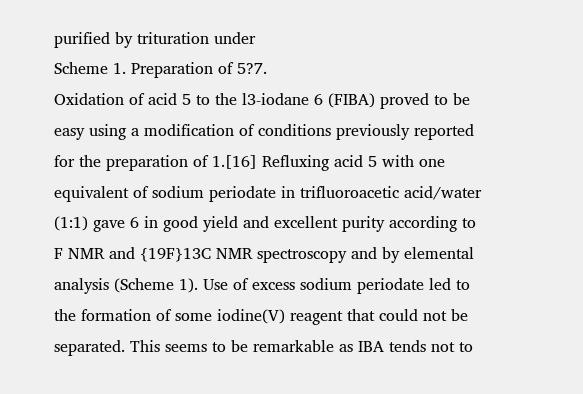purified by trituration under
Scheme 1. Preparation of 5?7.
Oxidation of acid 5 to the l3-iodane 6 (FIBA) proved to be
easy using a modification of conditions previously reported
for the preparation of 1.[16] Refluxing acid 5 with one
equivalent of sodium periodate in trifluoroacetic acid/water
(1:1) gave 6 in good yield and excellent purity according to
F NMR and {19F}13C NMR spectroscopy and by elemental
analysis (Scheme 1). Use of excess sodium periodate led to
the formation of some iodine(V) reagent that could not be
separated. This seems to be remarkable as IBA tends not to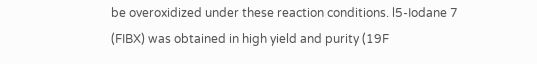be overoxidized under these reaction conditions. l5-Iodane 7
(FIBX) was obtained in high yield and purity (19F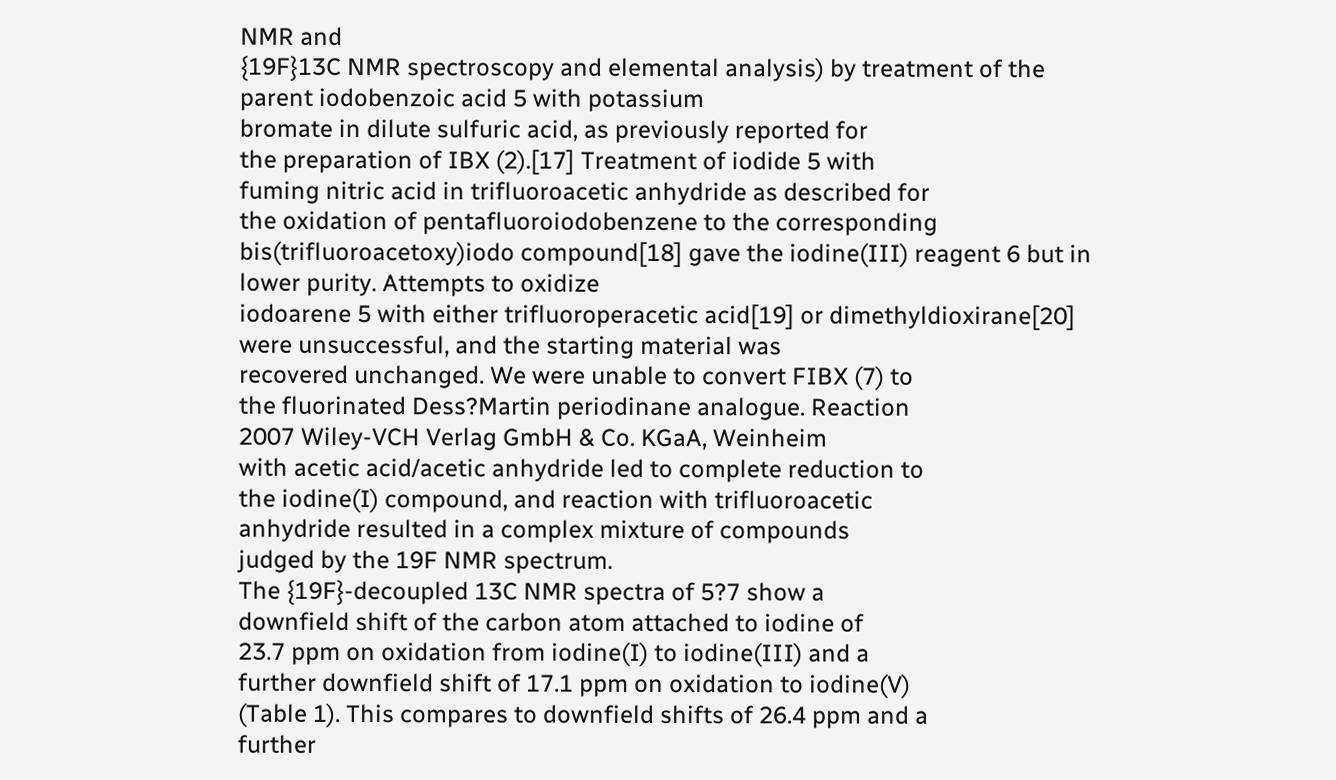NMR and
{19F}13C NMR spectroscopy and elemental analysis) by treatment of the parent iodobenzoic acid 5 with potassium
bromate in dilute sulfuric acid, as previously reported for
the preparation of IBX (2).[17] Treatment of iodide 5 with
fuming nitric acid in trifluoroacetic anhydride as described for
the oxidation of pentafluoroiodobenzene to the corresponding bis(trifluoroacetoxy)iodo compound[18] gave the iodine(III) reagent 6 but in lower purity. Attempts to oxidize
iodoarene 5 with either trifluoroperacetic acid[19] or dimethyldioxirane[20] were unsuccessful, and the starting material was
recovered unchanged. We were unable to convert FIBX (7) to
the fluorinated Dess?Martin periodinane analogue. Reaction
2007 Wiley-VCH Verlag GmbH & Co. KGaA, Weinheim
with acetic acid/acetic anhydride led to complete reduction to
the iodine(I) compound, and reaction with trifluoroacetic
anhydride resulted in a complex mixture of compounds
judged by the 19F NMR spectrum.
The {19F}-decoupled 13C NMR spectra of 5?7 show a
downfield shift of the carbon atom attached to iodine of
23.7 ppm on oxidation from iodine(I) to iodine(III) and a
further downfield shift of 17.1 ppm on oxidation to iodine(V)
(Table 1). This compares to downfield shifts of 26.4 ppm and a
further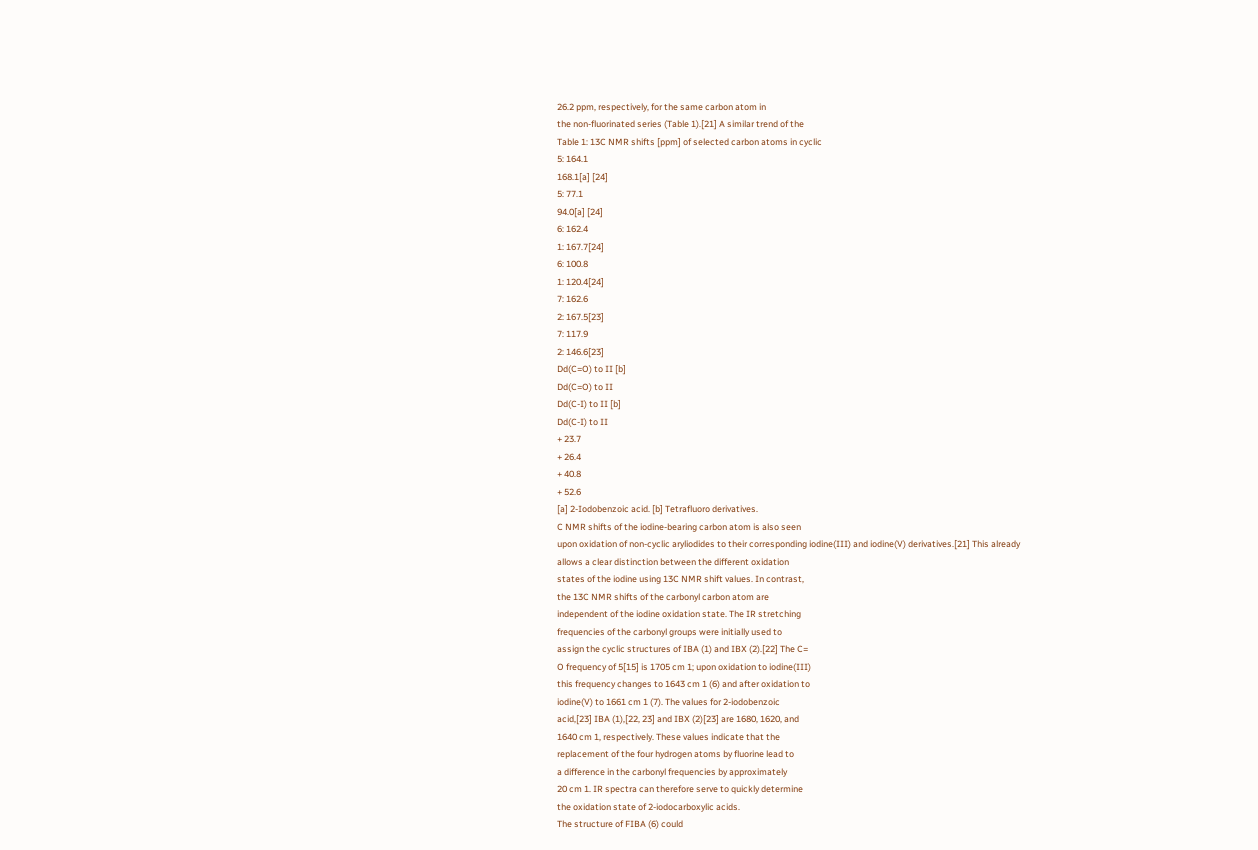26.2 ppm, respectively, for the same carbon atom in
the non-fluorinated series (Table 1).[21] A similar trend of the
Table 1: 13C NMR shifts [ppm] of selected carbon atoms in cyclic
5: 164.1
168.1[a] [24]
5: 77.1
94.0[a] [24]
6: 162.4
1: 167.7[24]
6: 100.8
1: 120.4[24]
7: 162.6
2: 167.5[23]
7: 117.9
2: 146.6[23]
Dd(C=O) to II [b]
Dd(C=O) to II
Dd(C-I) to II [b]
Dd(C-I) to II
+ 23.7
+ 26.4
+ 40.8
+ 52.6
[a] 2-Iodobenzoic acid. [b] Tetrafluoro derivatives.
C NMR shifts of the iodine-bearing carbon atom is also seen
upon oxidation of non-cyclic aryliodides to their corresponding iodine(III) and iodine(V) derivatives.[21] This already
allows a clear distinction between the different oxidation
states of the iodine using 13C NMR shift values. In contrast,
the 13C NMR shifts of the carbonyl carbon atom are
independent of the iodine oxidation state. The IR stretching
frequencies of the carbonyl groups were initially used to
assign the cyclic structures of IBA (1) and IBX (2).[22] The C=
O frequency of 5[15] is 1705 cm 1; upon oxidation to iodine(III)
this frequency changes to 1643 cm 1 (6) and after oxidation to
iodine(V) to 1661 cm 1 (7). The values for 2-iodobenzoic
acid,[23] IBA (1),[22, 23] and IBX (2)[23] are 1680, 1620, and
1640 cm 1, respectively. These values indicate that the
replacement of the four hydrogen atoms by fluorine lead to
a difference in the carbonyl frequencies by approximately
20 cm 1. IR spectra can therefore serve to quickly determine
the oxidation state of 2-iodocarboxylic acids.
The structure of FIBA (6) could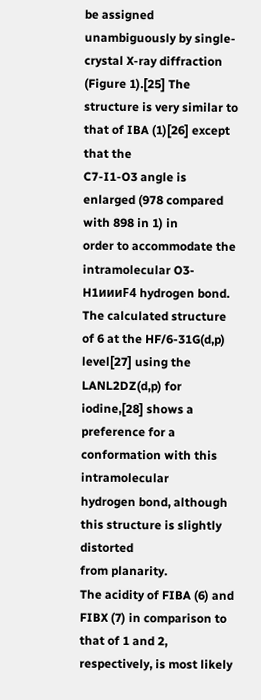be assigned unambiguously by single-crystal X-ray diffraction (Figure 1).[25] The
structure is very similar to that of IBA (1)[26] except that the
C7-I1-O3 angle is enlarged (978 compared with 898 in 1) in
order to accommodate the intramolecular O3-H1иииF4 hydrogen bond. The calculated structure of 6 at the HF/6-31G(d,p)
level[27] using the LANL2DZ(d,p) for iodine,[28] shows a
preference for a conformation with this intramolecular
hydrogen bond, although this structure is slightly distorted
from planarity.
The acidity of FIBA (6) and FIBX (7) in comparison to
that of 1 and 2, respectively, is most likely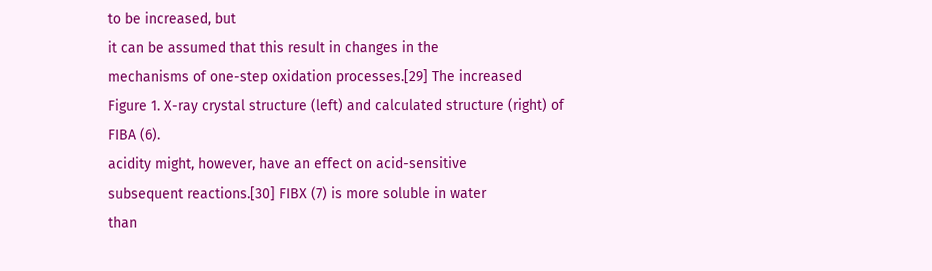to be increased, but
it can be assumed that this result in changes in the
mechanisms of one-step oxidation processes.[29] The increased
Figure 1. X-ray crystal structure (left) and calculated structure (right) of
FIBA (6).
acidity might, however, have an effect on acid-sensitive
subsequent reactions.[30] FIBX (7) is more soluble in water
than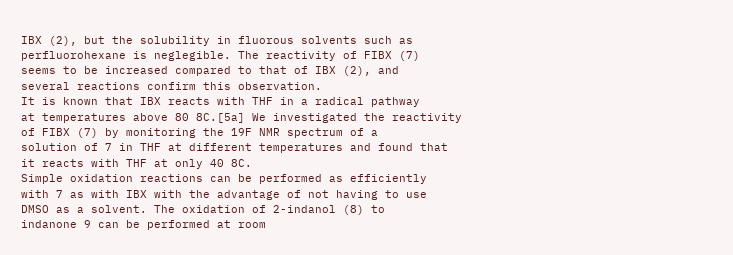IBX (2), but the solubility in fluorous solvents such as
perfluorohexane is neglegible. The reactivity of FIBX (7)
seems to be increased compared to that of IBX (2), and
several reactions confirm this observation.
It is known that IBX reacts with THF in a radical pathway
at temperatures above 80 8C.[5a] We investigated the reactivity
of FIBX (7) by monitoring the 19F NMR spectrum of a
solution of 7 in THF at different temperatures and found that
it reacts with THF at only 40 8C.
Simple oxidation reactions can be performed as efficiently
with 7 as with IBX with the advantage of not having to use
DMSO as a solvent. The oxidation of 2-indanol (8) to
indanone 9 can be performed at room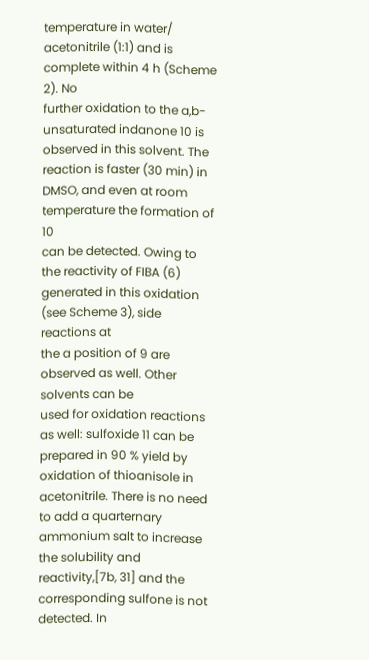temperature in water/
acetonitrile (1:1) and is complete within 4 h (Scheme 2). No
further oxidation to the a,b-unsaturated indanone 10 is
observed in this solvent. The reaction is faster (30 min) in
DMSO, and even at room temperature the formation of 10
can be detected. Owing to the reactivity of FIBA (6)
generated in this oxidation (see Scheme 3), side reactions at
the a position of 9 are observed as well. Other solvents can be
used for oxidation reactions as well: sulfoxide 11 can be
prepared in 90 % yield by oxidation of thioanisole in
acetonitrile. There is no need to add a quarternary ammonium salt to increase the solubility and reactivity,[7b, 31] and the
corresponding sulfone is not detected. In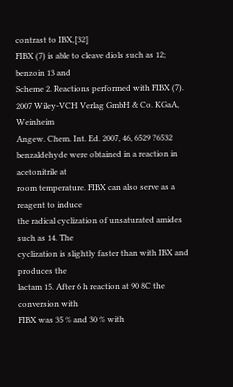contrast to IBX,[32]
FIBX (7) is able to cleave diols such as 12; benzoin 13 and
Scheme 2. Reactions performed with FIBX (7).
2007 Wiley-VCH Verlag GmbH & Co. KGaA, Weinheim
Angew. Chem. Int. Ed. 2007, 46, 6529 ?6532
benzaldehyde were obtained in a reaction in acetonitrile at
room temperature. FIBX can also serve as a reagent to induce
the radical cyclization of unsaturated amides such as 14. The
cyclization is slightly faster than with IBX and produces the
lactam 15. After 6 h reaction at 90 8C the conversion with
FIBX was 35 % and 30 % with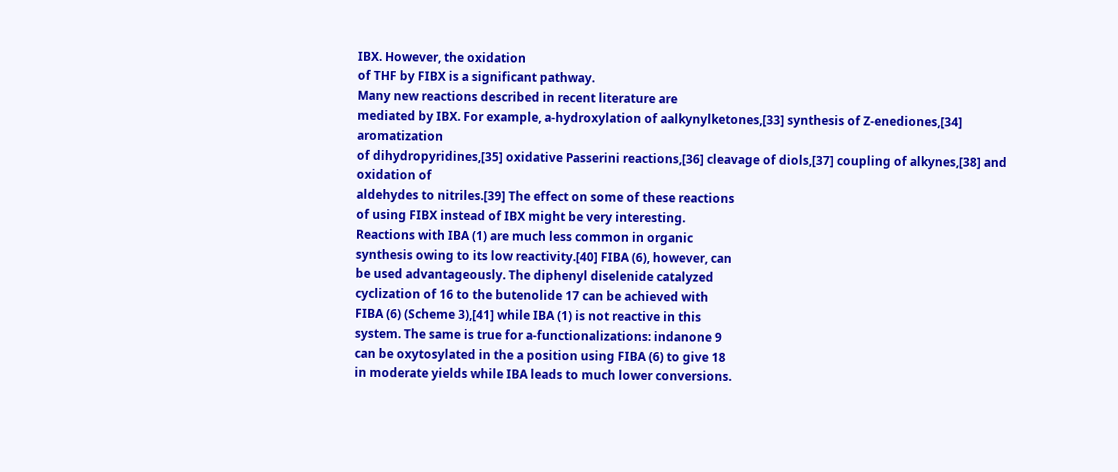IBX. However, the oxidation
of THF by FIBX is a significant pathway.
Many new reactions described in recent literature are
mediated by IBX. For example, a-hydroxylation of aalkynylketones,[33] synthesis of Z-enediones,[34] aromatization
of dihydropyridines,[35] oxidative Passerini reactions,[36] cleavage of diols,[37] coupling of alkynes,[38] and oxidation of
aldehydes to nitriles.[39] The effect on some of these reactions
of using FIBX instead of IBX might be very interesting.
Reactions with IBA (1) are much less common in organic
synthesis owing to its low reactivity.[40] FIBA (6), however, can
be used advantageously. The diphenyl diselenide catalyzed
cyclization of 16 to the butenolide 17 can be achieved with
FIBA (6) (Scheme 3),[41] while IBA (1) is not reactive in this
system. The same is true for a-functionalizations: indanone 9
can be oxytosylated in the a position using FIBA (6) to give 18
in moderate yields while IBA leads to much lower conversions.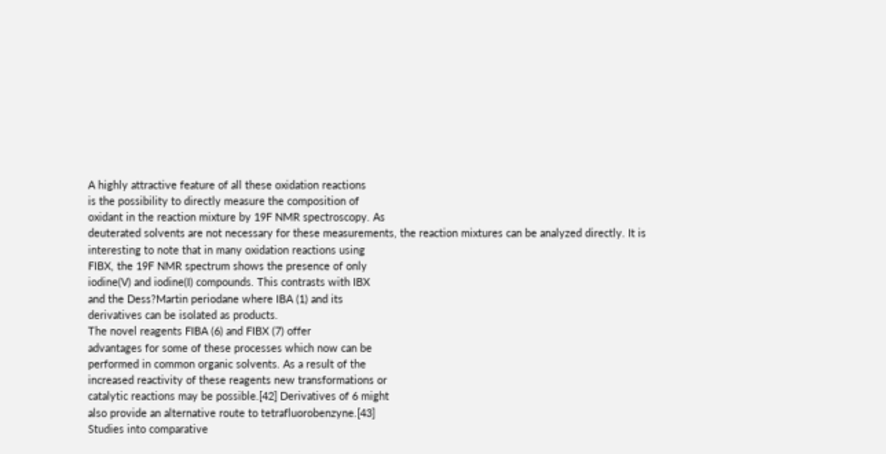A highly attractive feature of all these oxidation reactions
is the possibility to directly measure the composition of
oxidant in the reaction mixture by 19F NMR spectroscopy. As
deuterated solvents are not necessary for these measurements, the reaction mixtures can be analyzed directly. It is
interesting to note that in many oxidation reactions using
FIBX, the 19F NMR spectrum shows the presence of only
iodine(V) and iodine(I) compounds. This contrasts with IBX
and the Dess?Martin periodane where IBA (1) and its
derivatives can be isolated as products.
The novel reagents FIBA (6) and FIBX (7) offer
advantages for some of these processes which now can be
performed in common organic solvents. As a result of the
increased reactivity of these reagents new transformations or
catalytic reactions may be possible.[42] Derivatives of 6 might
also provide an alternative route to tetrafluorobenzyne.[43]
Studies into comparative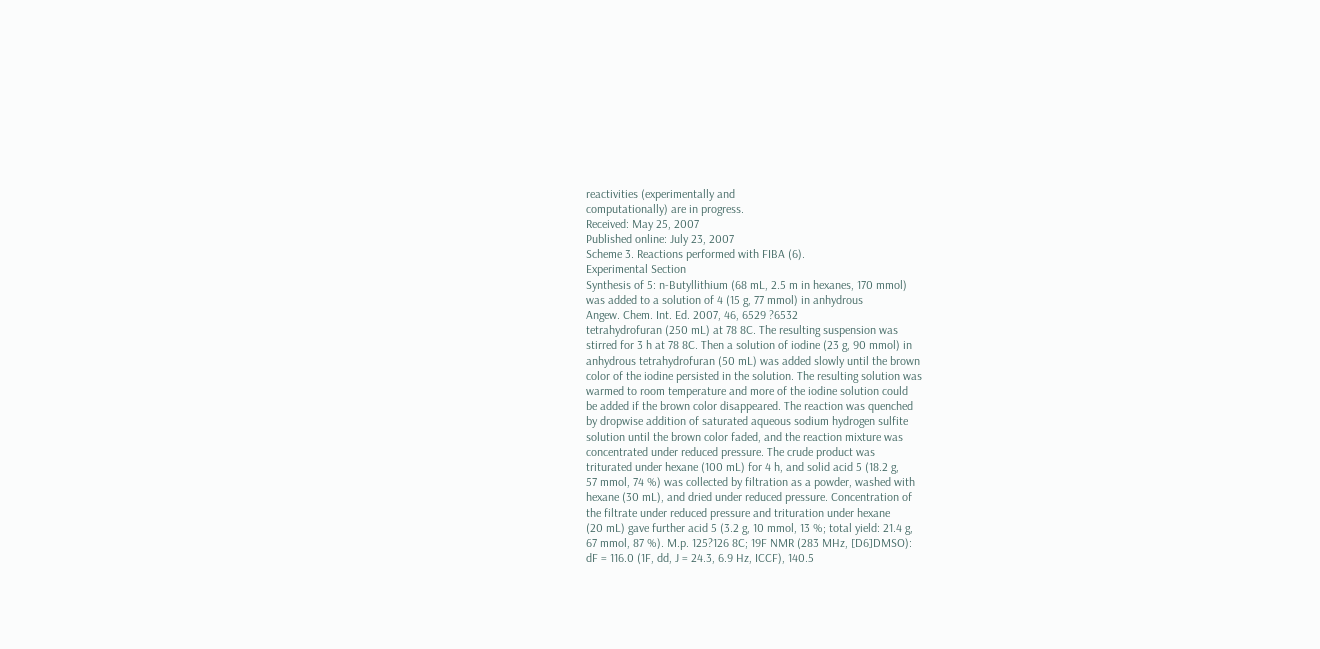reactivities (experimentally and
computationally) are in progress.
Received: May 25, 2007
Published online: July 23, 2007
Scheme 3. Reactions performed with FIBA (6).
Experimental Section
Synthesis of 5: n-Butyllithium (68 mL, 2.5 m in hexanes, 170 mmol)
was added to a solution of 4 (15 g, 77 mmol) in anhydrous
Angew. Chem. Int. Ed. 2007, 46, 6529 ?6532
tetrahydrofuran (250 mL) at 78 8C. The resulting suspension was
stirred for 3 h at 78 8C. Then a solution of iodine (23 g, 90 mmol) in
anhydrous tetrahydrofuran (50 mL) was added slowly until the brown
color of the iodine persisted in the solution. The resulting solution was
warmed to room temperature and more of the iodine solution could
be added if the brown color disappeared. The reaction was quenched
by dropwise addition of saturated aqueous sodium hydrogen sulfite
solution until the brown color faded, and the reaction mixture was
concentrated under reduced pressure. The crude product was
triturated under hexane (100 mL) for 4 h, and solid acid 5 (18.2 g,
57 mmol, 74 %) was collected by filtration as a powder, washed with
hexane (30 mL), and dried under reduced pressure. Concentration of
the filtrate under reduced pressure and trituration under hexane
(20 mL) gave further acid 5 (3.2 g, 10 mmol, 13 %; total yield: 21.4 g,
67 mmol, 87 %). M.p. 125?126 8C; 19F NMR (283 MHz, [D6]DMSO):
dF = 116.0 (1F, dd, J = 24.3, 6.9 Hz, ICCF), 140.5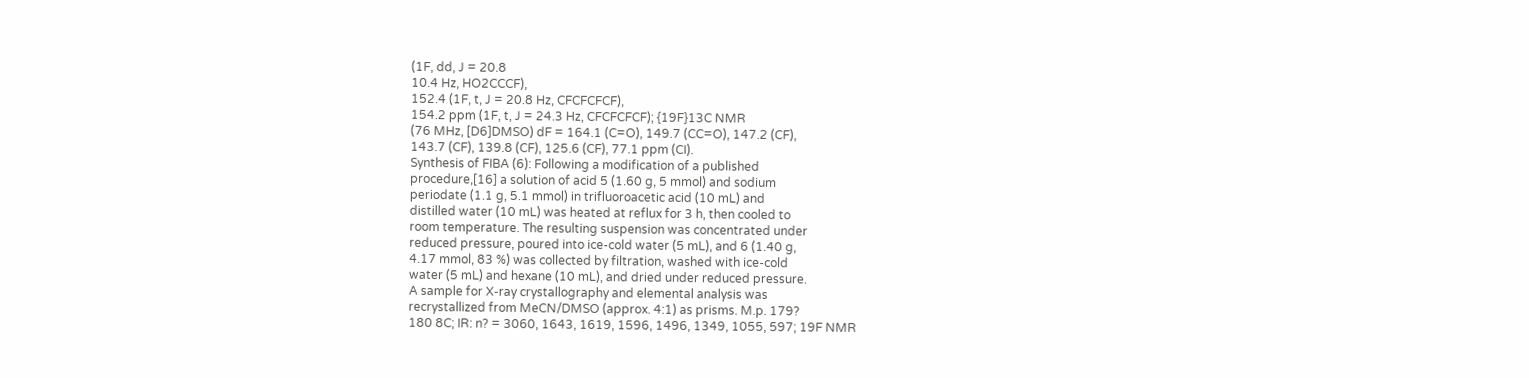(1F, dd, J = 20.8
10.4 Hz, HO2CCCF),
152.4 (1F, t, J = 20.8 Hz, CFCFCFCF),
154.2 ppm (1F, t, J = 24.3 Hz, CFCFCFCF); {19F}13C NMR
(76 MHz, [D6]DMSO) dF = 164.1 (C=O), 149.7 (CC=O), 147.2 (CF),
143.7 (CF), 139.8 (CF), 125.6 (CF), 77.1 ppm (CI).
Synthesis of FIBA (6): Following a modification of a published
procedure,[16] a solution of acid 5 (1.60 g, 5 mmol) and sodium
periodate (1.1 g, 5.1 mmol) in trifluoroacetic acid (10 mL) and
distilled water (10 mL) was heated at reflux for 3 h, then cooled to
room temperature. The resulting suspension was concentrated under
reduced pressure, poured into ice-cold water (5 mL), and 6 (1.40 g,
4.17 mmol, 83 %) was collected by filtration, washed with ice-cold
water (5 mL) and hexane (10 mL), and dried under reduced pressure.
A sample for X-ray crystallography and elemental analysis was
recrystallized from MeCN/DMSO (approx. 4:1) as prisms. M.p. 179?
180 8C; IR: n? = 3060, 1643, 1619, 1596, 1496, 1349, 1055, 597; 19F NMR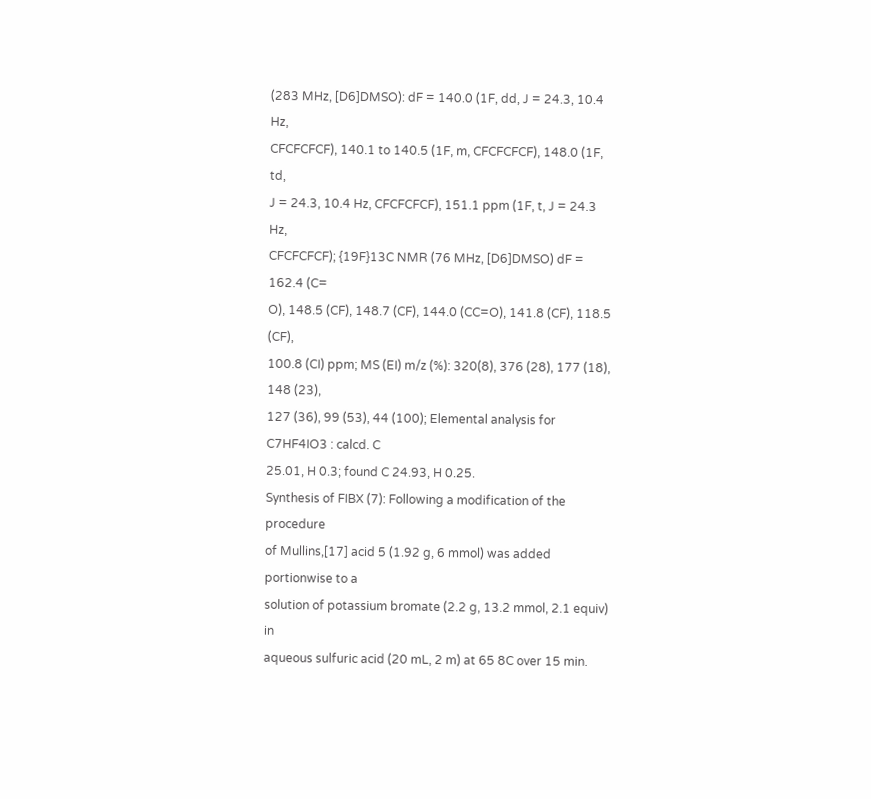(283 MHz, [D6]DMSO): dF = 140.0 (1F, dd, J = 24.3, 10.4 Hz,
CFCFCFCF), 140.1 to 140.5 (1F, m, CFCFCFCF), 148.0 (1F, td,
J = 24.3, 10.4 Hz, CFCFCFCF), 151.1 ppm (1F, t, J = 24.3 Hz,
CFCFCFCF); {19F}13C NMR (76 MHz, [D6]DMSO) dF = 162.4 (C=
O), 148.5 (CF), 148.7 (CF), 144.0 (CC=O), 141.8 (CF), 118.5 (CF),
100.8 (CI) ppm; MS (EI) m/z (%): 320(8), 376 (28), 177 (18), 148 (23),
127 (36), 99 (53), 44 (100); Elemental analysis for C7HF4IO3 : calcd. C
25.01, H 0.3; found C 24.93, H 0.25.
Synthesis of FIBX (7): Following a modification of the procedure
of Mullins,[17] acid 5 (1.92 g, 6 mmol) was added portionwise to a
solution of potassium bromate (2.2 g, 13.2 mmol, 2.1 equiv) in
aqueous sulfuric acid (20 mL, 2 m) at 65 8C over 15 min.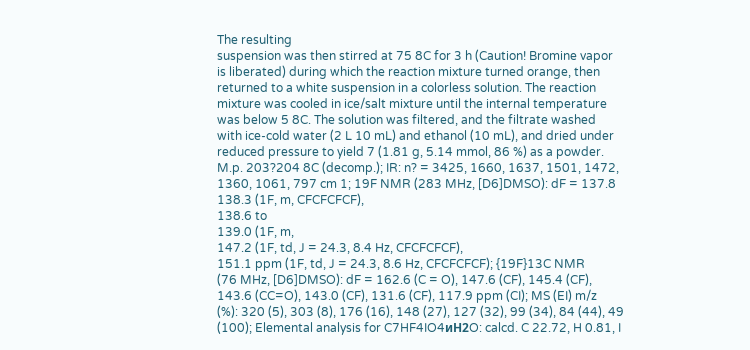The resulting
suspension was then stirred at 75 8C for 3 h (Caution! Bromine vapor
is liberated) during which the reaction mixture turned orange, then
returned to a white suspension in a colorless solution. The reaction
mixture was cooled in ice/salt mixture until the internal temperature
was below 5 8C. The solution was filtered, and the filtrate washed
with ice-cold water (2 L 10 mL) and ethanol (10 mL), and dried under
reduced pressure to yield 7 (1.81 g, 5.14 mmol, 86 %) as a powder.
M.p. 203?204 8C (decomp.); IR: n? = 3425, 1660, 1637, 1501, 1472,
1360, 1061, 797 cm 1; 19F NMR (283 MHz, [D6]DMSO): dF = 137.8
138.3 (1F, m, CFCFCFCF),
138.6 to
139.0 (1F, m,
147.2 (1F, td, J = 24.3, 8.4 Hz, CFCFCFCF),
151.1 ppm (1F, td, J = 24.3, 8.6 Hz, CFCFCFCF); {19F}13C NMR
(76 MHz, [D6]DMSO): dF = 162.6 (C = O), 147.6 (CF), 145.4 (CF),
143.6 (CC=O), 143.0 (CF), 131.6 (CF), 117.9 ppm (CI); MS (EI) m/z
(%): 320 (5), 303 (8), 176 (16), 148 (27), 127 (32), 99 (34), 84 (44), 49
(100); Elemental analysis for C7HF4IO4иH2O: calcd. C 22.72, H 0.81, I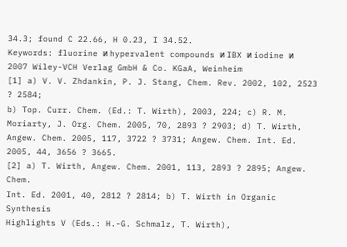34.3; found C 22.66, H 0.23, I 34.52.
Keywords: fluorine и hypervalent compounds и IBX и iodine и
2007 Wiley-VCH Verlag GmbH & Co. KGaA, Weinheim
[1] a) V. V. Zhdankin, P. J. Stang, Chem. Rev. 2002, 102, 2523 ? 2584;
b) Top. Curr. Chem. (Ed.: T. Wirth), 2003, 224; c) R. M.
Moriarty, J. Org. Chem. 2005, 70, 2893 ? 2903; d) T. Wirth,
Angew. Chem. 2005, 117, 3722 ? 3731; Angew. Chem. Int. Ed.
2005, 44, 3656 ? 3665.
[2] a) T. Wirth, Angew. Chem. 2001, 113, 2893 ? 2895; Angew. Chem.
Int. Ed. 2001, 40, 2812 ? 2814; b) T. Wirth in Organic Synthesis
Highlights V (Eds.: H.-G. Schmalz, T. Wirth),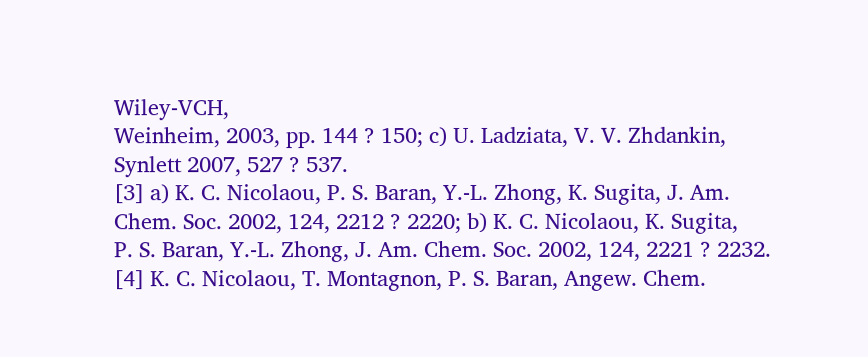Wiley-VCH,
Weinheim, 2003, pp. 144 ? 150; c) U. Ladziata, V. V. Zhdankin,
Synlett 2007, 527 ? 537.
[3] a) K. C. Nicolaou, P. S. Baran, Y.-L. Zhong, K. Sugita, J. Am.
Chem. Soc. 2002, 124, 2212 ? 2220; b) K. C. Nicolaou, K. Sugita,
P. S. Baran, Y.-L. Zhong, J. Am. Chem. Soc. 2002, 124, 2221 ? 2232.
[4] K. C. Nicolaou, T. Montagnon, P. S. Baran, Angew. Chem.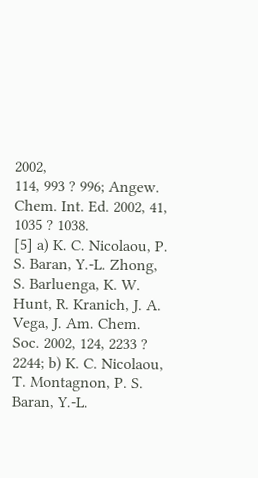2002,
114, 993 ? 996; Angew. Chem. Int. Ed. 2002, 41, 1035 ? 1038.
[5] a) K. C. Nicolaou, P. S. Baran, Y.-L. Zhong, S. Barluenga, K. W.
Hunt, R. Kranich, J. A. Vega, J. Am. Chem. Soc. 2002, 124, 2233 ?
2244; b) K. C. Nicolaou, T. Montagnon, P. S. Baran, Y.-L.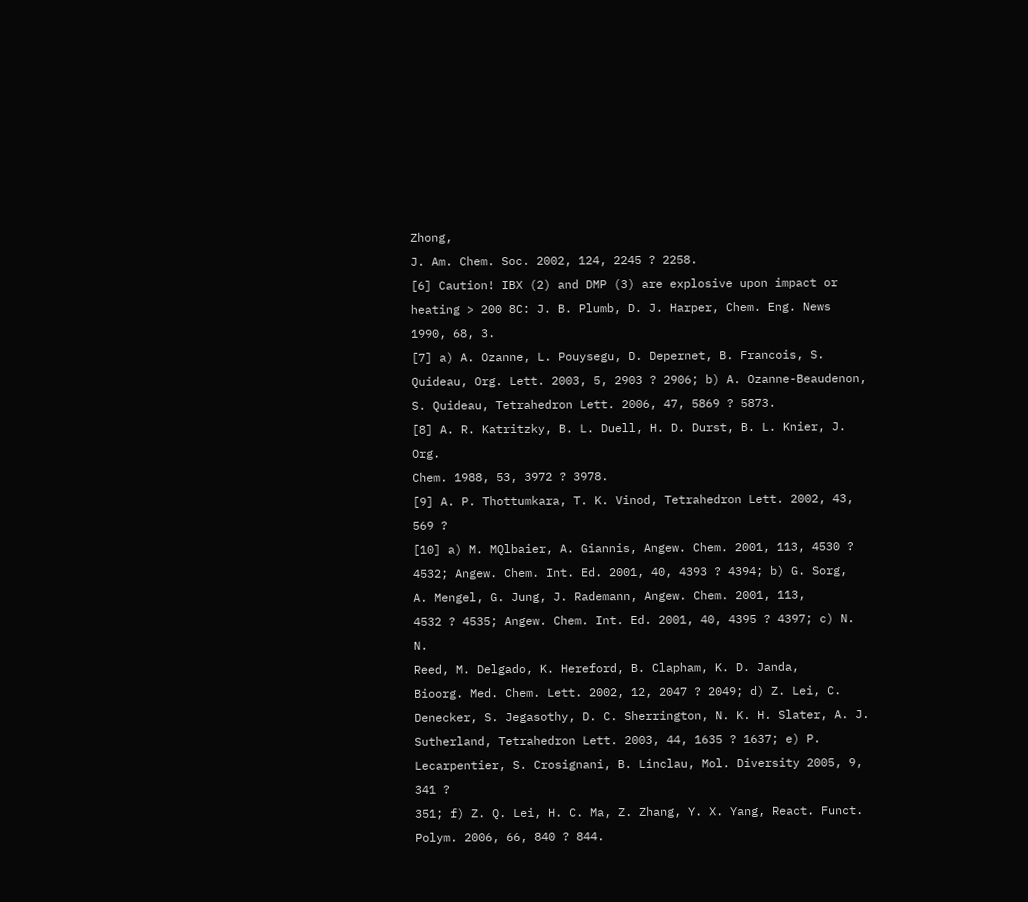Zhong,
J. Am. Chem. Soc. 2002, 124, 2245 ? 2258.
[6] Caution! IBX (2) and DMP (3) are explosive upon impact or
heating > 200 8C: J. B. Plumb, D. J. Harper, Chem. Eng. News
1990, 68, 3.
[7] a) A. Ozanne, L. Pouysegu, D. Depernet, B. Francois, S.
Quideau, Org. Lett. 2003, 5, 2903 ? 2906; b) A. Ozanne-Beaudenon, S. Quideau, Tetrahedron Lett. 2006, 47, 5869 ? 5873.
[8] A. R. Katritzky, B. L. Duell, H. D. Durst, B. L. Knier, J. Org.
Chem. 1988, 53, 3972 ? 3978.
[9] A. P. Thottumkara, T. K. Vinod, Tetrahedron Lett. 2002, 43, 569 ?
[10] a) M. MQlbaier, A. Giannis, Angew. Chem. 2001, 113, 4530 ?
4532; Angew. Chem. Int. Ed. 2001, 40, 4393 ? 4394; b) G. Sorg,
A. Mengel, G. Jung, J. Rademann, Angew. Chem. 2001, 113,
4532 ? 4535; Angew. Chem. Int. Ed. 2001, 40, 4395 ? 4397; c) N. N.
Reed, M. Delgado, K. Hereford, B. Clapham, K. D. Janda,
Bioorg. Med. Chem. Lett. 2002, 12, 2047 ? 2049; d) Z. Lei, C.
Denecker, S. Jegasothy, D. C. Sherrington, N. K. H. Slater, A. J.
Sutherland, Tetrahedron Lett. 2003, 44, 1635 ? 1637; e) P. Lecarpentier, S. Crosignani, B. Linclau, Mol. Diversity 2005, 9, 341 ?
351; f) Z. Q. Lei, H. C. Ma, Z. Zhang, Y. X. Yang, React. Funct.
Polym. 2006, 66, 840 ? 844.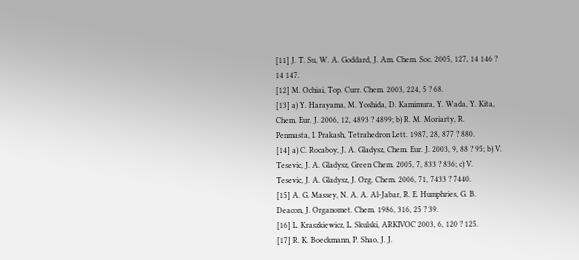[11] J. T. Su, W. A. Goddard, J. Am. Chem. Soc. 2005, 127, 14 146 ?
14 147.
[12] M. Ochiai, Top. Curr. Chem. 2003, 224, 5 ? 68.
[13] a) Y. Harayama, M. Yoshida, D. Kamimura, Y. Wada, Y. Kita,
Chem. Eur. J. 2006, 12, 4893 ? 4899; b) R. M. Moriarty, R.
Penmasta, I. Prakash, Tetrahedron Lett. 1987, 28, 877 ? 880.
[14] a) C. Rocaboy, J. A. Gladysz, Chem. Eur. J. 2003, 9, 88 ? 95; b) V.
Tesevic, J. A. Gladysz, Green Chem. 2005, 7, 833 ? 836; c) V.
Tesevic, J. A. Gladysz, J. Org. Chem. 2006, 71, 7433 ? 7440.
[15] A. G. Massey, N. A. A. Al-Jabar, R. E. Humphries, G. B.
Deacon, J. Organomet. Chem. 1986, 316, 25 ? 39.
[16] L. Kraszkiewicz, L. Skulski, ARKIVOC 2003, 6, 120 ? 125.
[17] R. K. Boeckmann, P. Shao, J. J.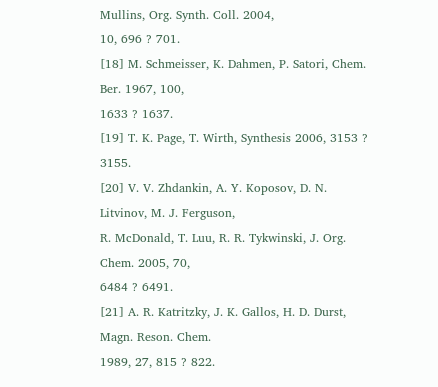Mullins, Org. Synth. Coll. 2004,
10, 696 ? 701.
[18] M. Schmeisser, K. Dahmen, P. Satori, Chem. Ber. 1967, 100,
1633 ? 1637.
[19] T. K. Page, T. Wirth, Synthesis 2006, 3153 ? 3155.
[20] V. V. Zhdankin, A. Y. Koposov, D. N. Litvinov, M. J. Ferguson,
R. McDonald, T. Luu, R. R. Tykwinski, J. Org. Chem. 2005, 70,
6484 ? 6491.
[21] A. R. Katritzky, J. K. Gallos, H. D. Durst, Magn. Reson. Chem.
1989, 27, 815 ? 822.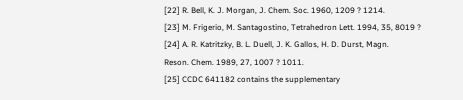[22] R. Bell, K. J. Morgan, J. Chem. Soc. 1960, 1209 ? 1214.
[23] M. Frigerio, M. Santagostino, Tetrahedron Lett. 1994, 35, 8019 ?
[24] A. R. Katritzky, B. L. Duell, J. K. Gallos, H. D. Durst, Magn.
Reson. Chem. 1989, 27, 1007 ? 1011.
[25] CCDC 641182 contains the supplementary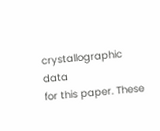crystallographic data
for this paper. These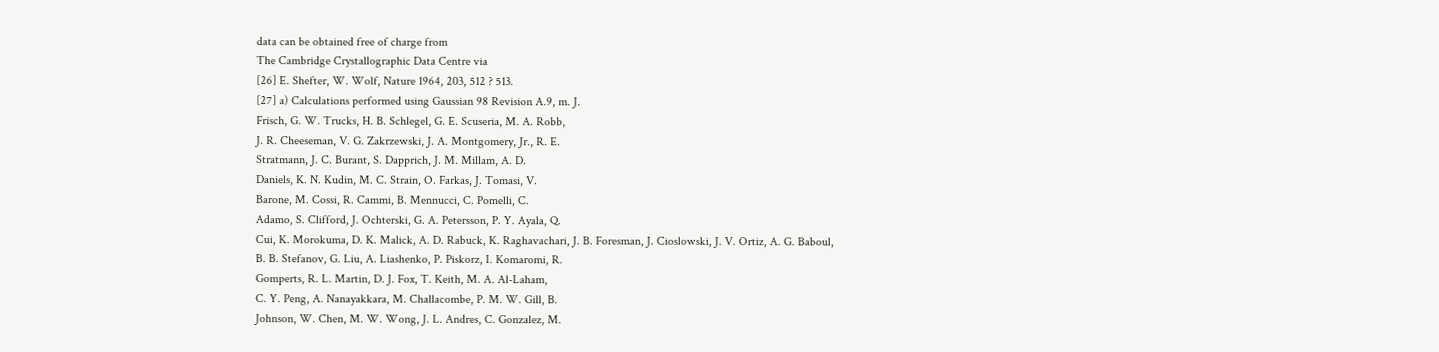data can be obtained free of charge from
The Cambridge Crystallographic Data Centre via
[26] E. Shefter, W. Wolf, Nature 1964, 203, 512 ? 513.
[27] a) Calculations performed using Gaussian 98 Revision A.9, m. J.
Frisch, G. W. Trucks, H. B. Schlegel, G. E. Scuseria, M. A. Robb,
J. R. Cheeseman, V. G. Zakrzewski, J. A. Montgomery, Jr., R. E.
Stratmann, J. C. Burant, S. Dapprich, J. M. Millam, A. D.
Daniels, K. N. Kudin, M. C. Strain, O. Farkas, J. Tomasi, V.
Barone, M. Cossi, R. Cammi, B. Mennucci, C. Pomelli, C.
Adamo, S. Clifford, J. Ochterski, G. A. Petersson, P. Y. Ayala, Q.
Cui, K. Morokuma, D. K. Malick, A. D. Rabuck, K. Raghavachari, J. B. Foresman, J. Cioslowski, J. V. Ortiz, A. G. Baboul,
B. B. Stefanov, G. Liu, A. Liashenko, P. Piskorz, I. Komaromi, R.
Gomperts, R. L. Martin, D. J. Fox, T. Keith, M. A. Al-Laham,
C. Y. Peng, A. Nanayakkara, M. Challacombe, P. M. W. Gill, B.
Johnson, W. Chen, M. W. Wong, J. L. Andres, C. Gonzalez, M.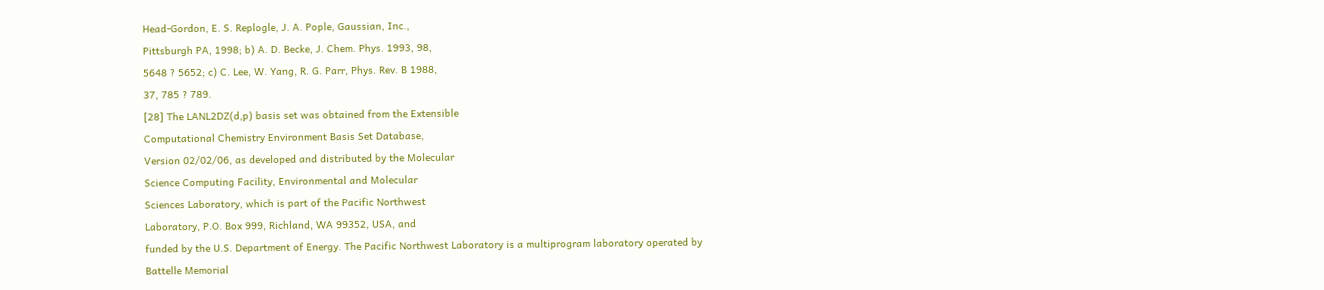Head-Gordon, E. S. Replogle, J. A. Pople, Gaussian, Inc.,
Pittsburgh PA, 1998; b) A. D. Becke, J. Chem. Phys. 1993, 98,
5648 ? 5652; c) C. Lee, W. Yang, R. G. Parr, Phys. Rev. B 1988,
37, 785 ? 789.
[28] The LANL2DZ(d,p) basis set was obtained from the Extensible
Computational Chemistry Environment Basis Set Database,
Version 02/02/06, as developed and distributed by the Molecular
Science Computing Facility, Environmental and Molecular
Sciences Laboratory, which is part of the Pacific Northwest
Laboratory, P.O. Box 999, Richland, WA 99352, USA, and
funded by the U.S. Department of Energy. The Pacific Northwest Laboratory is a multiprogram laboratory operated by
Battelle Memorial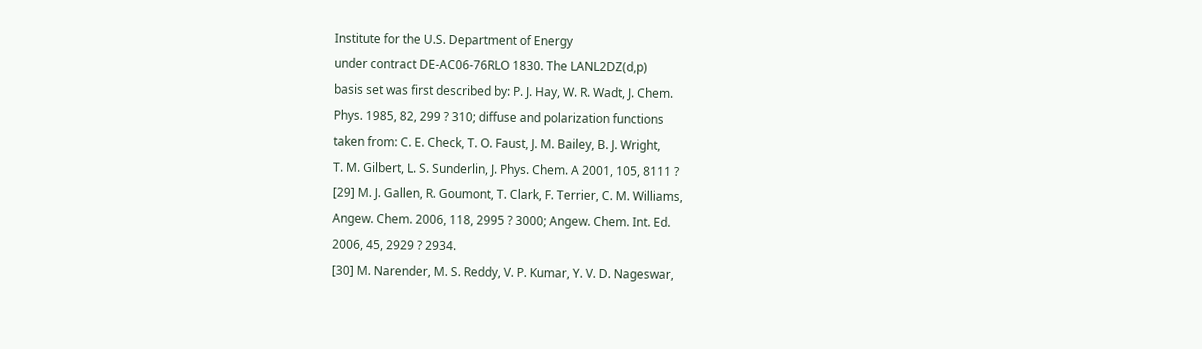Institute for the U.S. Department of Energy
under contract DE-AC06-76RLO 1830. The LANL2DZ(d,p)
basis set was first described by: P. J. Hay, W. R. Wadt, J. Chem.
Phys. 1985, 82, 299 ? 310; diffuse and polarization functions
taken from: C. E. Check, T. O. Faust, J. M. Bailey, B. J. Wright,
T. M. Gilbert, L. S. Sunderlin, J. Phys. Chem. A 2001, 105, 8111 ?
[29] M. J. Gallen, R. Goumont, T. Clark, F. Terrier, C. M. Williams,
Angew. Chem. 2006, 118, 2995 ? 3000; Angew. Chem. Int. Ed.
2006, 45, 2929 ? 2934.
[30] M. Narender, M. S. Reddy, V. P. Kumar, Y. V. D. Nageswar,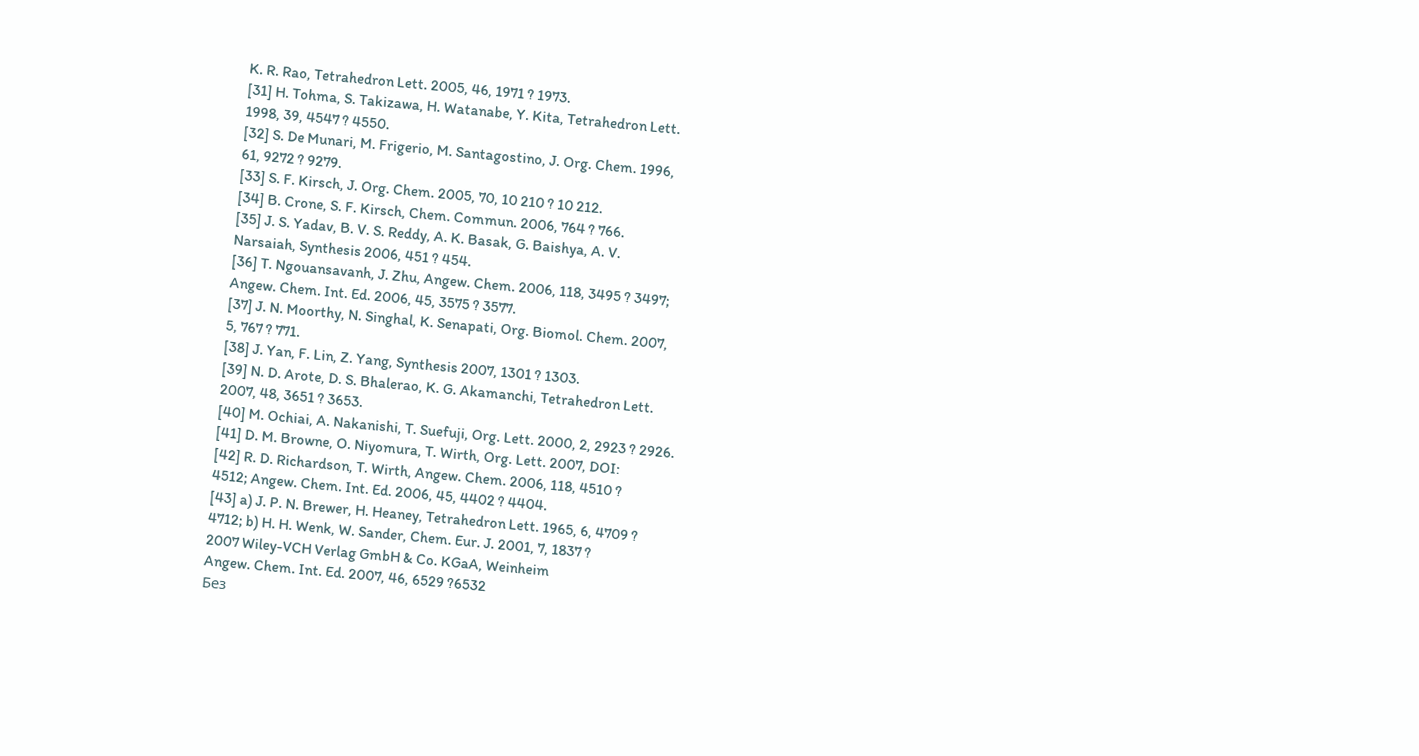K. R. Rao, Tetrahedron Lett. 2005, 46, 1971 ? 1973.
[31] H. Tohma, S. Takizawa, H. Watanabe, Y. Kita, Tetrahedron Lett.
1998, 39, 4547 ? 4550.
[32] S. De Munari, M. Frigerio, M. Santagostino, J. Org. Chem. 1996,
61, 9272 ? 9279.
[33] S. F. Kirsch, J. Org. Chem. 2005, 70, 10 210 ? 10 212.
[34] B. Crone, S. F. Kirsch, Chem. Commun. 2006, 764 ? 766.
[35] J. S. Yadav, B. V. S. Reddy, A. K. Basak, G. Baishya, A. V.
Narsaiah, Synthesis 2006, 451 ? 454.
[36] T. Ngouansavanh, J. Zhu, Angew. Chem. 2006, 118, 3495 ? 3497;
Angew. Chem. Int. Ed. 2006, 45, 3575 ? 3577.
[37] J. N. Moorthy, N. Singhal, K. Senapati, Org. Biomol. Chem. 2007,
5, 767 ? 771.
[38] J. Yan, F. Lin, Z. Yang, Synthesis 2007, 1301 ? 1303.
[39] N. D. Arote, D. S. Bhalerao, K. G. Akamanchi, Tetrahedron Lett.
2007, 48, 3651 ? 3653.
[40] M. Ochiai, A. Nakanishi, T. Suefuji, Org. Lett. 2000, 2, 2923 ? 2926.
[41] D. M. Browne, O. Niyomura, T. Wirth, Org. Lett. 2007, DOI:
[42] R. D. Richardson, T. Wirth, Angew. Chem. 2006, 118, 4510 ?
4512; Angew. Chem. Int. Ed. 2006, 45, 4402 ? 4404.
[43] a) J. P. N. Brewer, H. Heaney, Tetrahedron Lett. 1965, 6, 4709 ?
4712; b) H. H. Wenk, W. Sander, Chem. Eur. J. 2001, 7, 1837 ?
2007 Wiley-VCH Verlag GmbH & Co. KGaA, Weinheim
Angew. Chem. Int. Ed. 2007, 46, 6529 ?6532
Без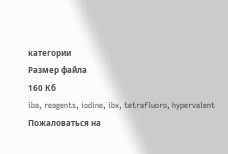категории
Размер файла
160 Кб
iba, reagents, iodine, ibx, tetrafluoro, hypervalent
Пожаловаться на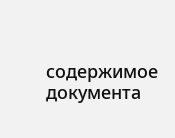содержимое документа